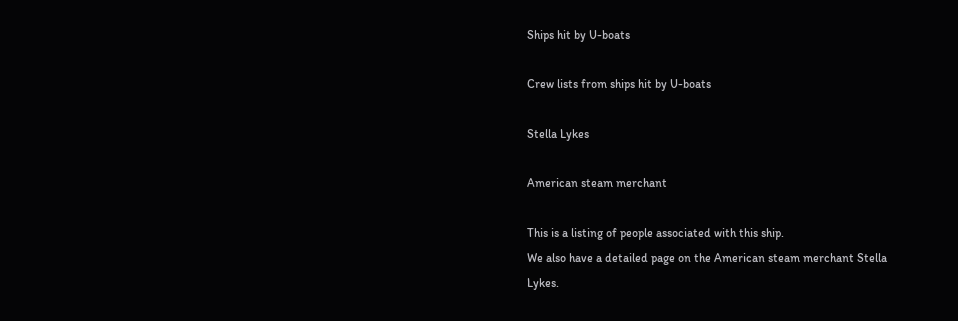Ships hit by U-boats

Crew lists from ships hit by U-boats

Stella Lykes

American steam merchant

This is a listing of people associated with this ship.
We also have a detailed page on the American steam merchant Stella Lykes.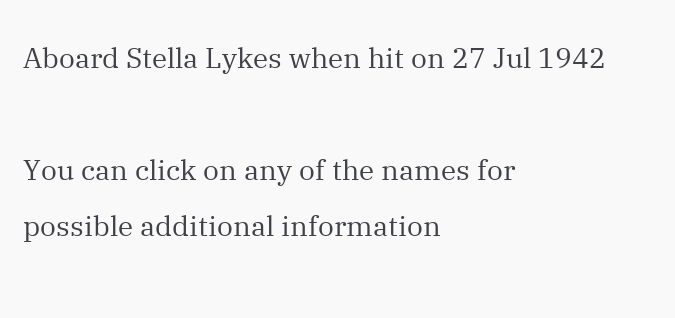Aboard Stella Lykes when hit on 27 Jul 1942

You can click on any of the names for possible additional information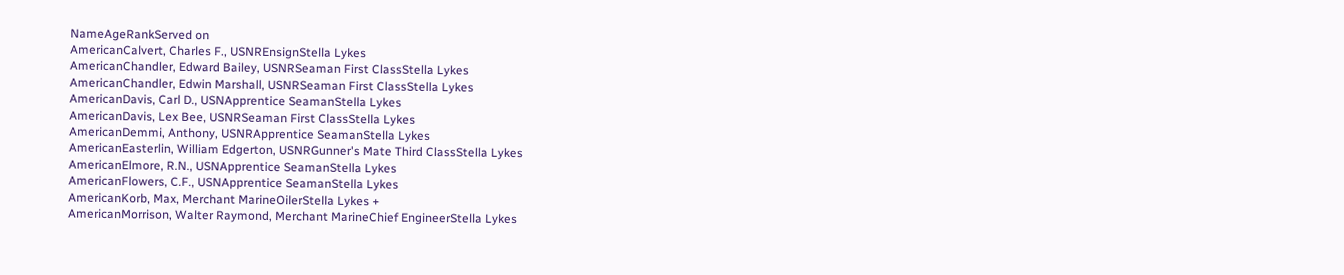NameAgeRankServed on
AmericanCalvert, Charles F., USNREnsignStella Lykes
AmericanChandler, Edward Bailey, USNRSeaman First ClassStella Lykes
AmericanChandler, Edwin Marshall, USNRSeaman First ClassStella Lykes
AmericanDavis, Carl D., USNApprentice SeamanStella Lykes
AmericanDavis, Lex Bee, USNRSeaman First ClassStella Lykes
AmericanDemmi, Anthony, USNRApprentice SeamanStella Lykes
AmericanEasterlin, William Edgerton, USNRGunner's Mate Third ClassStella Lykes
AmericanElmore, R.N., USNApprentice SeamanStella Lykes
AmericanFlowers, C.F., USNApprentice SeamanStella Lykes
AmericanKorb, Max, Merchant MarineOilerStella Lykes +
AmericanMorrison, Walter Raymond, Merchant MarineChief EngineerStella Lykes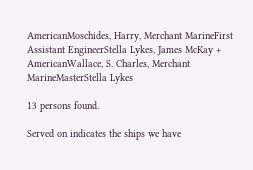AmericanMoschides, Harry, Merchant MarineFirst Assistant EngineerStella Lykes, James McKay +
AmericanWallace, S. Charles, Merchant MarineMasterStella Lykes

13 persons found.

Served on indicates the ships we have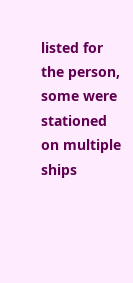listed for the person, some were stationed on multiple ships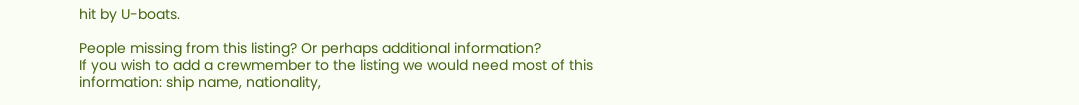hit by U-boats.

People missing from this listing? Or perhaps additional information?
If you wish to add a crewmember to the listing we would need most of this information: ship name, nationality,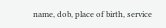name, dob, place of birth, service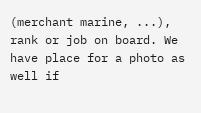(merchant marine, ...), rank or job on board. We have place for a photo as well if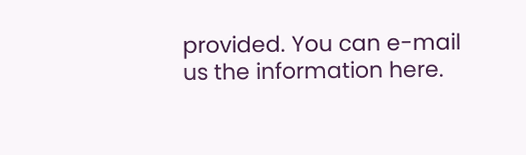provided. You can e-mail us the information here.